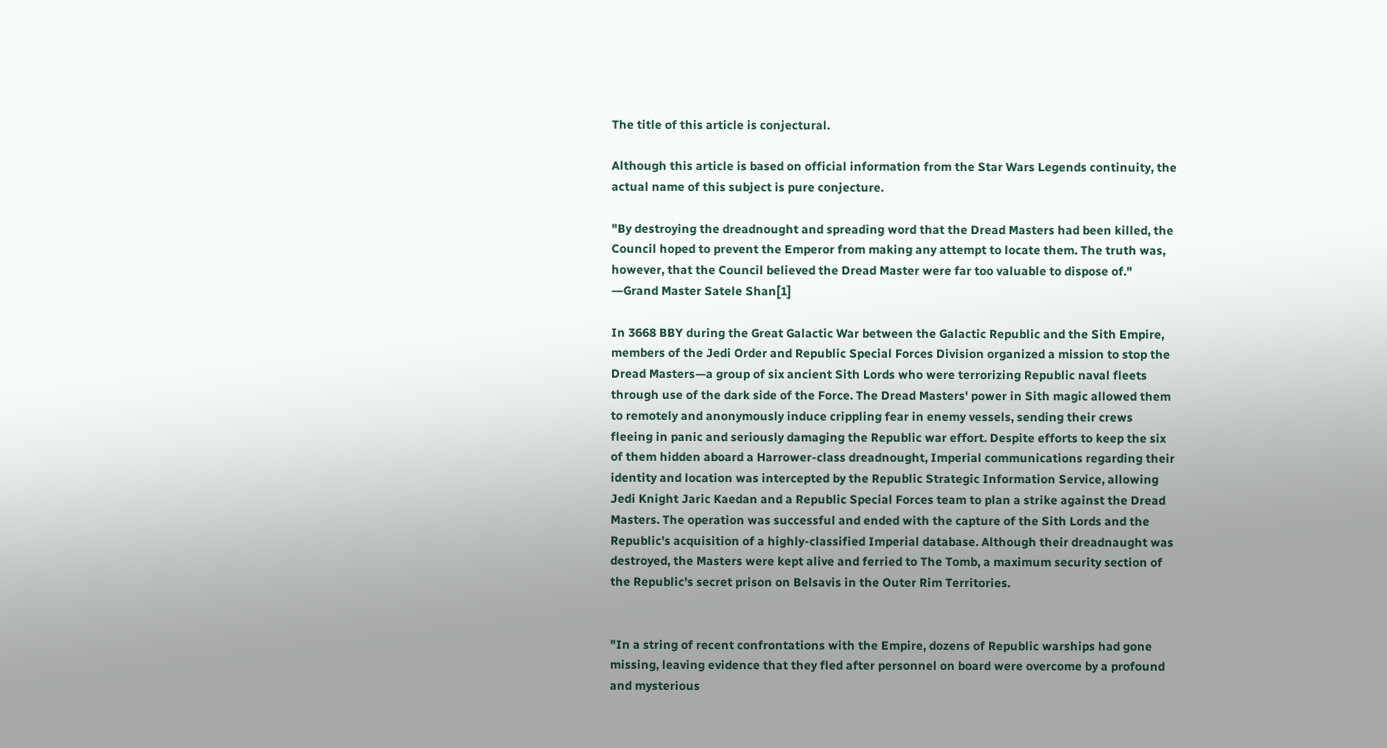The title of this article is conjectural.

Although this article is based on official information from the Star Wars Legends continuity, the actual name of this subject is pure conjecture.

"By destroying the dreadnought and spreading word that the Dread Masters had been killed, the Council hoped to prevent the Emperor from making any attempt to locate them. The truth was, however, that the Council believed the Dread Master were far too valuable to dispose of."
―Grand Master Satele Shan[1]

In 3668 BBY during the Great Galactic War between the Galactic Republic and the Sith Empire, members of the Jedi Order and Republic Special Forces Division organized a mission to stop the Dread Masters—a group of six ancient Sith Lords who were terrorizing Republic naval fleets through use of the dark side of the Force. The Dread Masters' power in Sith magic allowed them to remotely and anonymously induce crippling fear in enemy vessels, sending their crews fleeing in panic and seriously damaging the Republic war effort. Despite efforts to keep the six of them hidden aboard a Harrower-class dreadnought, Imperial communications regarding their identity and location was intercepted by the Republic Strategic Information Service, allowing Jedi Knight Jaric Kaedan and a Republic Special Forces team to plan a strike against the Dread Masters. The operation was successful and ended with the capture of the Sith Lords and the Republic's acquisition of a highly-classified Imperial database. Although their dreadnaught was destroyed, the Masters were kept alive and ferried to The Tomb, a maximum security section of the Republic's secret prison on Belsavis in the Outer Rim Territories.


"In a string of recent confrontations with the Empire, dozens of Republic warships had gone missing, leaving evidence that they fled after personnel on board were overcome by a profound and mysterious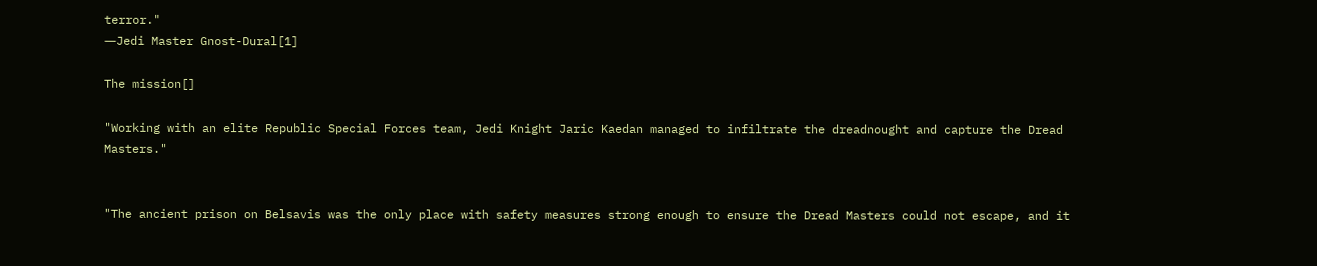terror."
―Jedi Master Gnost-Dural[1]

The mission[]

"Working with an elite Republic Special Forces team, Jedi Knight Jaric Kaedan managed to infiltrate the dreadnought and capture the Dread Masters."


"The ancient prison on Belsavis was the only place with safety measures strong enough to ensure the Dread Masters could not escape, and it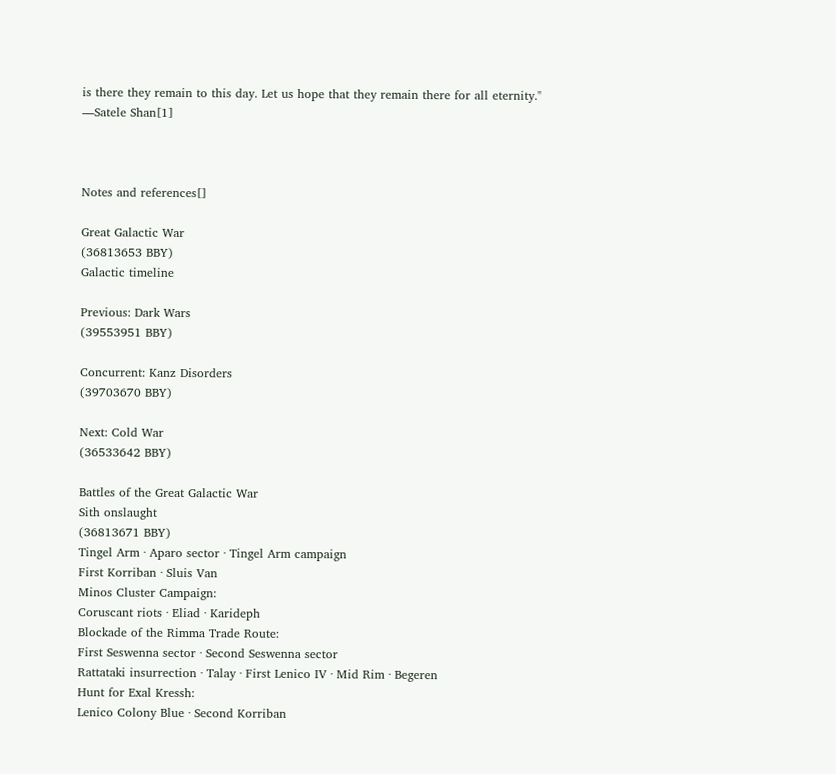is there they remain to this day. Let us hope that they remain there for all eternity."
―Satele Shan[1]



Notes and references[]

Great Galactic War
(36813653 BBY)
Galactic timeline

Previous: Dark Wars
(39553951 BBY)

Concurrent: Kanz Disorders
(39703670 BBY)

Next: Cold War
(36533642 BBY)

Battles of the Great Galactic War
Sith onslaught
(36813671 BBY)
Tingel Arm · Aparo sector · Tingel Arm campaign
First Korriban · Sluis Van
Minos Cluster Campaign:
Coruscant riots · Eliad · Karideph
Blockade of the Rimma Trade Route:
First Seswenna sector · Second Seswenna sector
Rattataki insurrection · Talay · First Lenico IV · Mid Rim · Begeren
Hunt for Exal Kressh:
Lenico Colony Blue · Second Korriban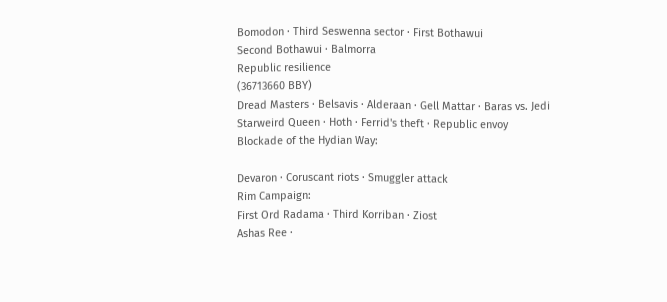Bomodon · Third Seswenna sector · First Bothawui
Second Bothawui · Balmorra
Republic resilience
(36713660 BBY)
Dread Masters · Belsavis · Alderaan · Gell Mattar · Baras vs. Jedi
Starweird Queen · Hoth · Ferrid's theft · Republic envoy
Blockade of the Hydian Way:

Devaron · Coruscant riots · Smuggler attack
Rim Campaign:
First Ord Radama · Third Korriban · Ziost
Ashas Ree ·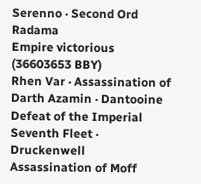Serenno · Second Ord Radama
Empire victorious
(36603653 BBY)
Rhen Var · Assassination of Darth Azamin · Dantooine
Defeat of the Imperial Seventh Fleet · Druckenwell
Assassination of Moff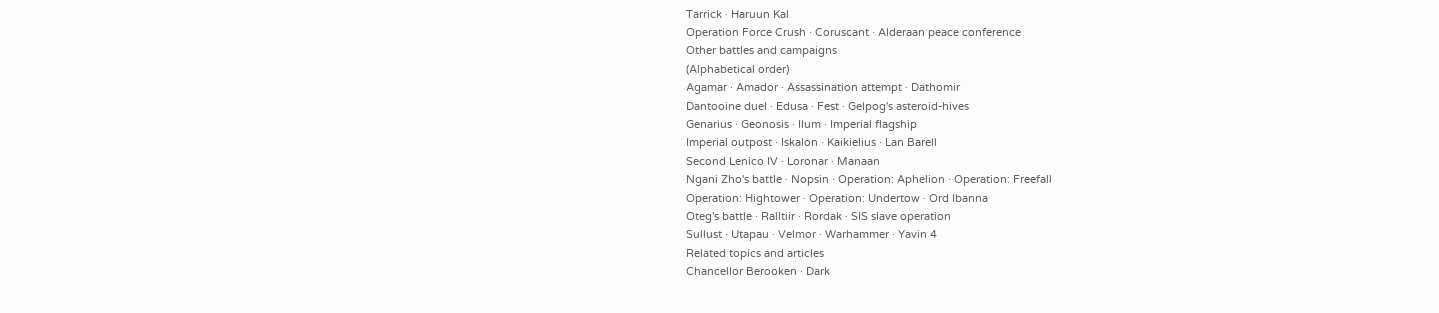Tarrick · Haruun Kal
Operation Force Crush · Coruscant · Alderaan peace conference
Other battles and campaigns
(Alphabetical order)
Agamar · Amador · Assassination attempt · Dathomir
Dantooine duel · Edusa · Fest · Gelpog's asteroid-hives
Genarius · Geonosis · Ilum · Imperial flagship
Imperial outpost · Iskalon · Kaikielius · Lan Barell
Second Lenico IV · Loronar · Manaan
Ngani Zho's battle · Nopsin · Operation: Aphelion · Operation: Freefall
Operation: Hightower · Operation: Undertow · Ord Ibanna
Oteg's battle · Ralltiir · Rordak · SIS slave operation
Sullust · Utapau · Velmor · Warhammer · Yavin 4
Related topics and articles
Chancellor Berooken · Dark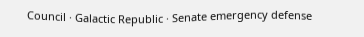Council · Galactic Republic · Senate emergency defense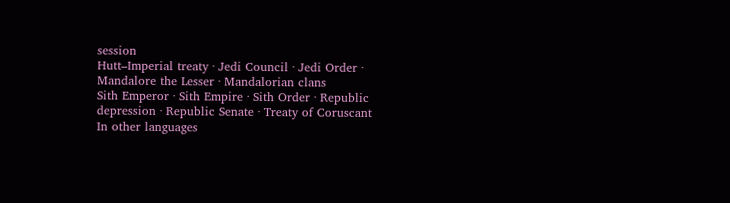session
Hutt–Imperial treaty · Jedi Council · Jedi Order · Mandalore the Lesser · Mandalorian clans
Sith Emperor · Sith Empire · Sith Order · Republic depression · Republic Senate · Treaty of Coruscant
In other languages